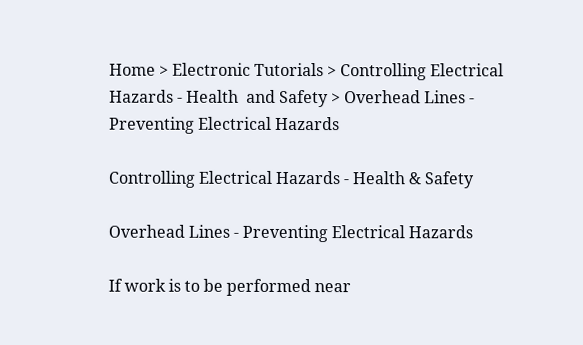Home > Electronic Tutorials > Controlling Electrical Hazards - Health  and Safety > Overhead Lines - Preventing Electrical Hazards

Controlling Electrical Hazards - Health & Safety

Overhead Lines - Preventing Electrical Hazards

If work is to be performed near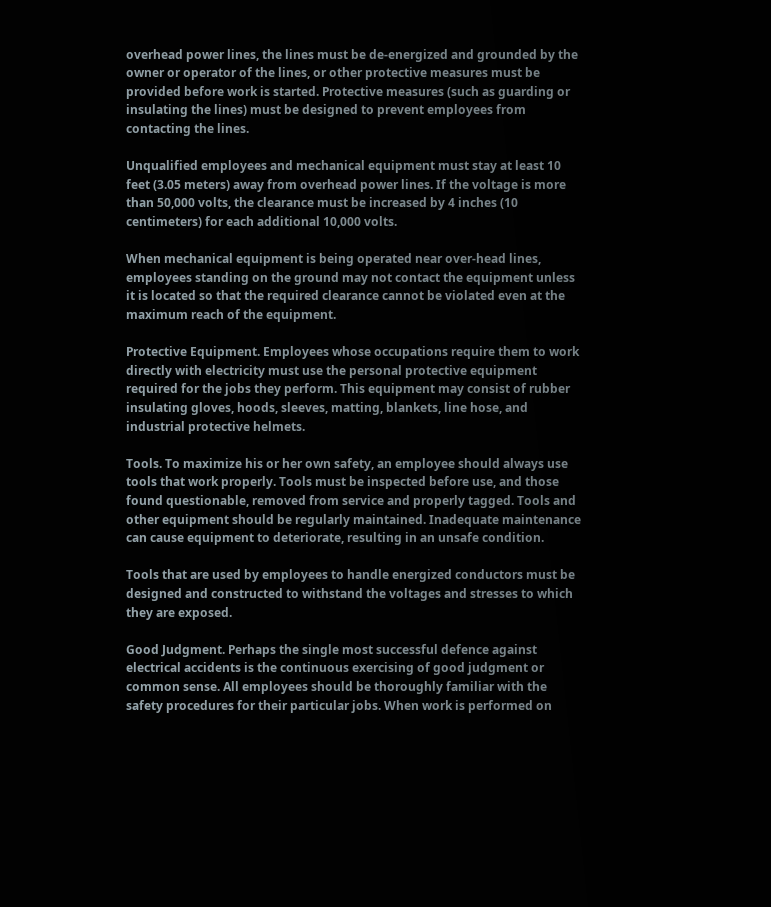overhead power lines, the lines must be de-energized and grounded by the owner or operator of the lines, or other protective measures must be provided before work is started. Protective measures (such as guarding or insulating the lines) must be designed to prevent employees from contacting the lines.

Unqualified employees and mechanical equipment must stay at least 10 feet (3.05 meters) away from overhead power lines. If the voltage is more than 50,000 volts, the clearance must be increased by 4 inches (10 centimeters) for each additional 10,000 volts.

When mechanical equipment is being operated near over-head lines, employees standing on the ground may not contact the equipment unless it is located so that the required clearance cannot be violated even at the maximum reach of the equipment.

Protective Equipment. Employees whose occupations require them to work directly with electricity must use the personal protective equipment required for the jobs they perform. This equipment may consist of rubber insulating gloves, hoods, sleeves, matting, blankets, line hose, and industrial protective helmets.

Tools. To maximize his or her own safety, an employee should always use tools that work properly. Tools must be inspected before use, and those found questionable, removed from service and properly tagged. Tools and other equipment should be regularly maintained. Inadequate maintenance can cause equipment to deteriorate, resulting in an unsafe condition.

Tools that are used by employees to handle energized conductors must be designed and constructed to withstand the voltages and stresses to which they are exposed.

Good Judgment. Perhaps the single most successful defence against electrical accidents is the continuous exercising of good judgment or common sense. All employees should be thoroughly familiar with the safety procedures for their particular jobs. When work is performed on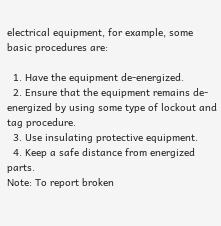electrical equipment, for example, some basic procedures are:

  1. Have the equipment de-energized.
  2. Ensure that the equipment remains de-energized by using some type of lockout and tag procedure.
  3. Use insulating protective equipment.
  4. Keep a safe distance from energized parts.
Note: To report broken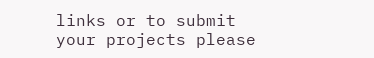links or to submit your projects please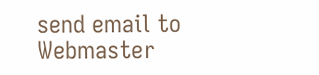send email to Webmaster